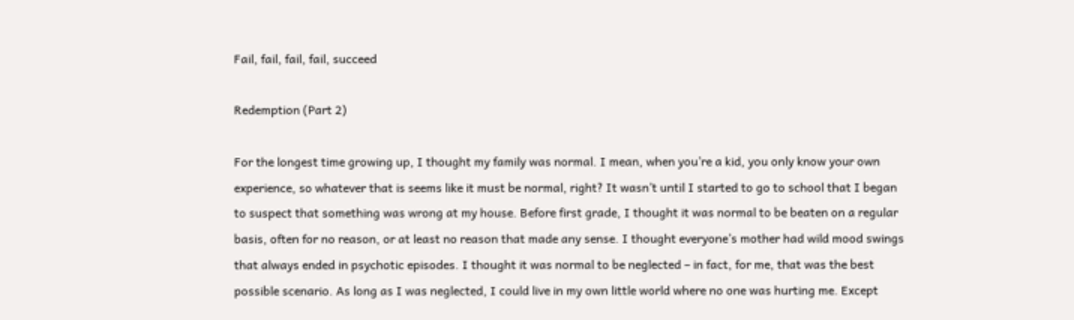Fail, fail, fail, fail, succeed

Redemption (Part 2)

For the longest time growing up, I thought my family was normal. I mean, when you’re a kid, you only know your own experience, so whatever that is seems like it must be normal, right? It wasn’t until I started to go to school that I began to suspect that something was wrong at my house. Before first grade, I thought it was normal to be beaten on a regular basis, often for no reason, or at least no reason that made any sense. I thought everyone’s mother had wild mood swings that always ended in psychotic episodes. I thought it was normal to be neglected – in fact, for me, that was the best possible scenario. As long as I was neglected, I could live in my own little world where no one was hurting me. Except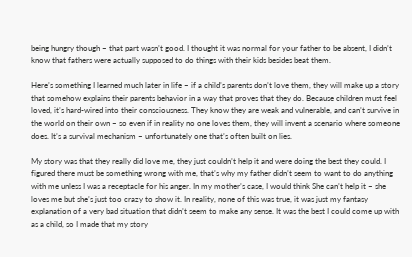being hungry though – that part wasn’t good. I thought it was normal for your father to be absent, I didn’t know that fathers were actually supposed to do things with their kids besides beat them.

Here’s something I learned much later in life – if a child’s parents don’t love them, they will make up a story that somehow explains their parents behavior in a way that proves that they do. Because children must feel loved, it’s hard-wired into their consciousness. They know they are weak and vulnerable, and can’t survive in the world on their own – so even if in reality no one loves them, they will invent a scenario where someone does. It’s a survival mechanism – unfortunately one that’s often built on lies.

My story was that they really did love me, they just couldn’t help it and were doing the best they could. I figured there must be something wrong with me, that’s why my father didn’t seem to want to do anything with me unless I was a receptacle for his anger. In my mother’s case, I would think She can’t help it – she loves me but she’s just too crazy to show it. In reality, none of this was true, it was just my fantasy explanation of a very bad situation that didn’t seem to make any sense. It was the best I could come up with as a child, so I made that my story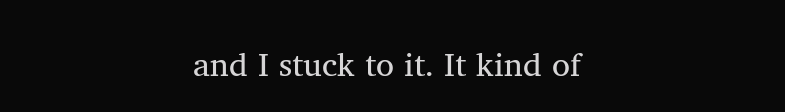and I stuck to it. It kind of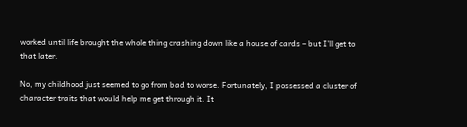worked until life brought the whole thing crashing down like a house of cards – but I’ll get to that later.

No, my childhood just seemed to go from bad to worse. Fortunately, I possessed a cluster of character traits that would help me get through it. It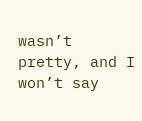wasn’t pretty, and I won’t say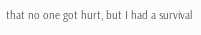that no one got hurt, but I had a survival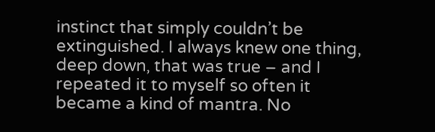instinct that simply couldn’t be extinguished. I always knew one thing, deep down, that was true – and I repeated it to myself so often it became a kind of mantra. No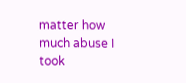matter how much abuse I took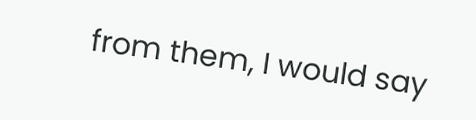from them, I would say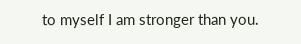to myself I am stronger than you.